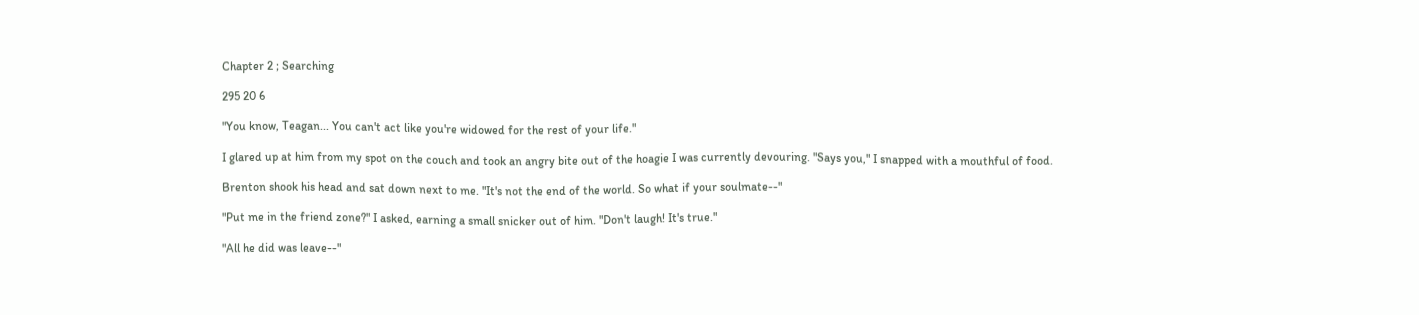Chapter 2 ; Searching

295 20 6

"You know, Teagan... You can't act like you're widowed for the rest of your life."

I glared up at him from my spot on the couch and took an angry bite out of the hoagie I was currently devouring. "Says you," I snapped with a mouthful of food.

Brenton shook his head and sat down next to me. "It's not the end of the world. So what if your soulmate--"

"Put me in the friend zone?" I asked, earning a small snicker out of him. "Don't laugh! It's true."

"All he did was leave--"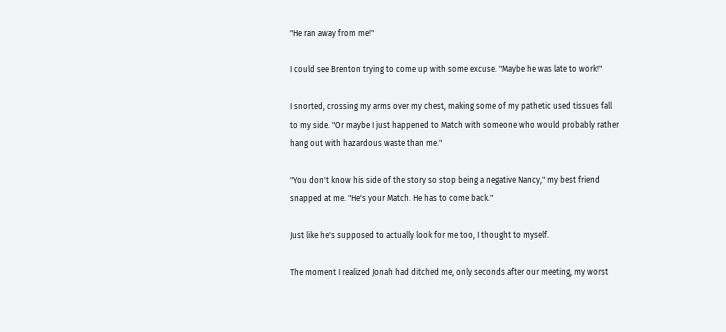"He ran away from me!"

I could see Brenton trying to come up with some excuse. "Maybe he was late to work!"

I snorted, crossing my arms over my chest, making some of my pathetic used tissues fall to my side. "Or maybe I just happened to Match with someone who would probably rather hang out with hazardous waste than me."

"You don't know his side of the story so stop being a negative Nancy," my best friend snapped at me. "He's your Match. He has to come back."

Just like he's supposed to actually look for me too, I thought to myself.

The moment I realized Jonah had ditched me, only seconds after our meeting, my worst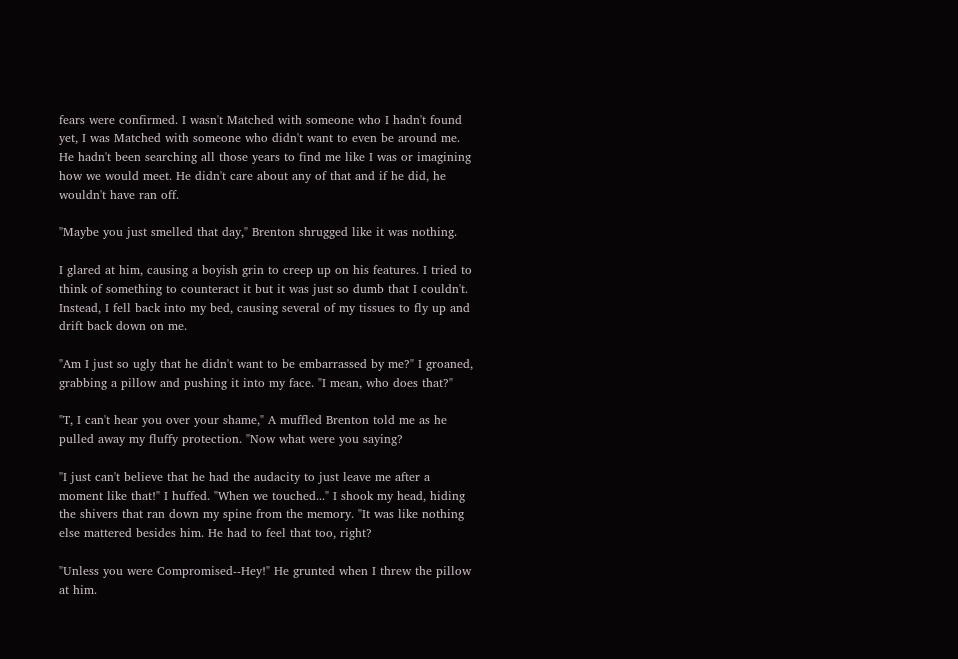fears were confirmed. I wasn't Matched with someone who I hadn't found yet, I was Matched with someone who didn't want to even be around me. He hadn't been searching all those years to find me like I was or imagining how we would meet. He didn't care about any of that and if he did, he wouldn't have ran off.

"Maybe you just smelled that day," Brenton shrugged like it was nothing.

I glared at him, causing a boyish grin to creep up on his features. I tried to think of something to counteract it but it was just so dumb that I couldn't. Instead, I fell back into my bed, causing several of my tissues to fly up and drift back down on me.

"Am I just so ugly that he didn't want to be embarrassed by me?" I groaned, grabbing a pillow and pushing it into my face. "I mean, who does that?"

"T, I can't hear you over your shame," A muffled Brenton told me as he pulled away my fluffy protection. "Now what were you saying?

"I just can't believe that he had the audacity to just leave me after a moment like that!" I huffed. "When we touched..." I shook my head, hiding the shivers that ran down my spine from the memory. "It was like nothing else mattered besides him. He had to feel that too, right?

"Unless you were Compromised--Hey!" He grunted when I threw the pillow at him.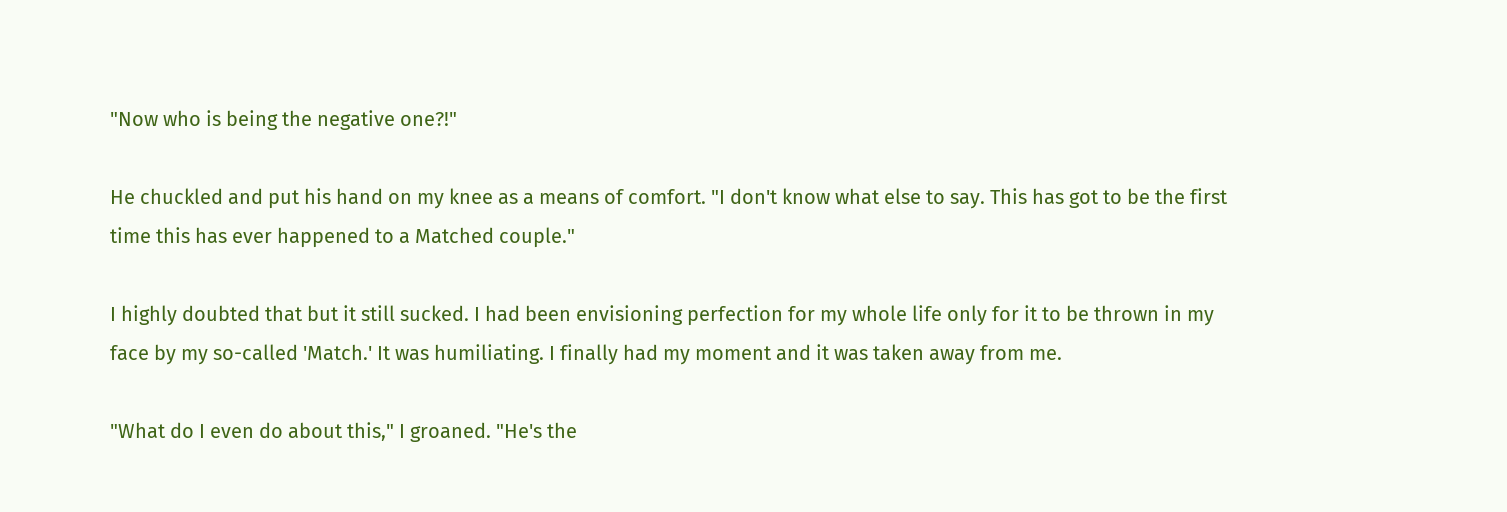"Now who is being the negative one?!"

He chuckled and put his hand on my knee as a means of comfort. "I don't know what else to say. This has got to be the first time this has ever happened to a Matched couple."

I highly doubted that but it still sucked. I had been envisioning perfection for my whole life only for it to be thrown in my face by my so-called 'Match.' It was humiliating. I finally had my moment and it was taken away from me.

"What do I even do about this," I groaned. "He's the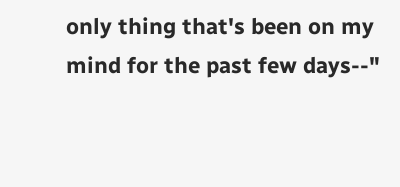only thing that's been on my mind for the past few days--"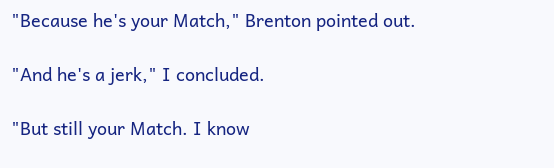"Because he's your Match," Brenton pointed out.

"And he's a jerk," I concluded.

"But still your Match. I know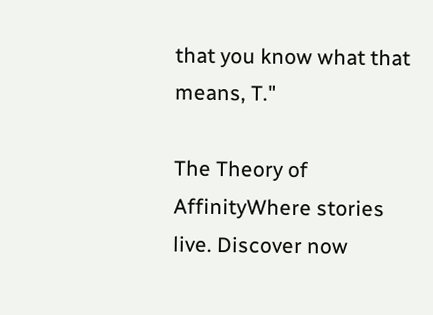that you know what that means, T."

The Theory of AffinityWhere stories live. Discover now